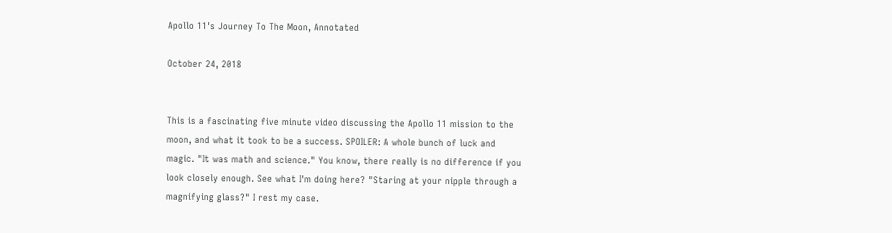Apollo 11's Journey To The Moon, Annotated

October 24, 2018


This is a fascinating five minute video discussing the Apollo 11 mission to the moon, and what it took to be a success. SPOILER: A whole bunch of luck and magic. "It was math and science." You know, there really is no difference if you look closely enough. See what I'm doing here? "Staring at your nipple through a magnifying glass?" I rest my case.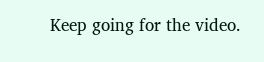Keep going for the video.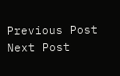Previous Post
Next Post